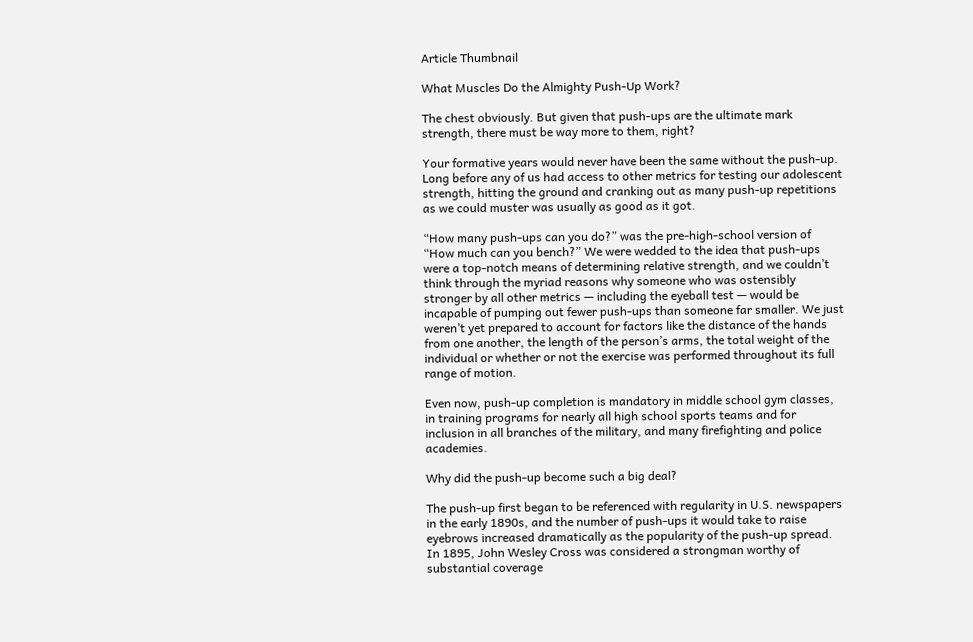Article Thumbnail

What Muscles Do the Almighty Push-Up Work?

The chest obviously. But given that push-ups are the ultimate mark strength, there must be way more to them, right?

Your formative years would never have been the same without the push-up. Long before any of us had access to other metrics for testing our adolescent strength, hitting the ground and cranking out as many push-up repetitions as we could muster was usually as good as it got.

“How many push-ups can you do?” was the pre-high-school version of “How much can you bench?” We were wedded to the idea that push-ups were a top-notch means of determining relative strength, and we couldn’t think through the myriad reasons why someone who was ostensibly stronger by all other metrics — including the eyeball test — would be incapable of pumping out fewer push-ups than someone far smaller. We just weren’t yet prepared to account for factors like the distance of the hands from one another, the length of the person’s arms, the total weight of the individual or whether or not the exercise was performed throughout its full range of motion.

Even now, push-up completion is mandatory in middle school gym classes, in training programs for nearly all high school sports teams and for inclusion in all branches of the military, and many firefighting and police academies.

Why did the push-up become such a big deal?

The push-up first began to be referenced with regularity in U.S. newspapers in the early 1890s, and the number of push-ups it would take to raise eyebrows increased dramatically as the popularity of the push-up spread. In 1895, John Wesley Cross was considered a strongman worthy of substantial coverage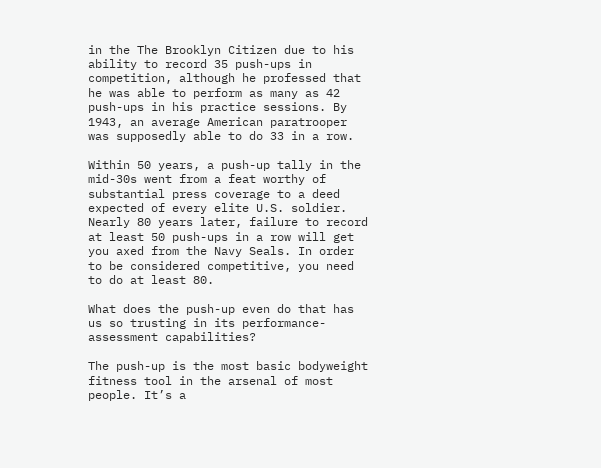in the The Brooklyn Citizen due to his ability to record 35 push-ups in competition, although he professed that he was able to perform as many as 42 push-ups in his practice sessions. By 1943, an average American paratrooper was supposedly able to do 33 in a row.

Within 50 years, a push-up tally in the mid-30s went from a feat worthy of substantial press coverage to a deed expected of every elite U.S. soldier. Nearly 80 years later, failure to record at least 50 push-ups in a row will get you axed from the Navy Seals. In order to be considered competitive, you need to do at least 80.

What does the push-up even do that has us so trusting in its performance-assessment capabilities?

The push-up is the most basic bodyweight fitness tool in the arsenal of most people. It’s a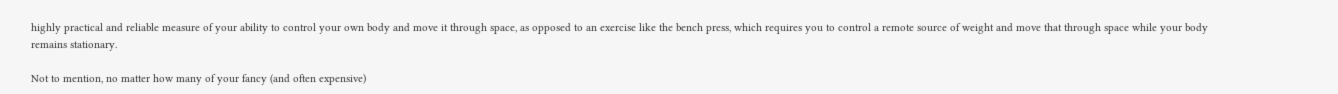highly practical and reliable measure of your ability to control your own body and move it through space, as opposed to an exercise like the bench press, which requires you to control a remote source of weight and move that through space while your body remains stationary.

Not to mention, no matter how many of your fancy (and often expensive)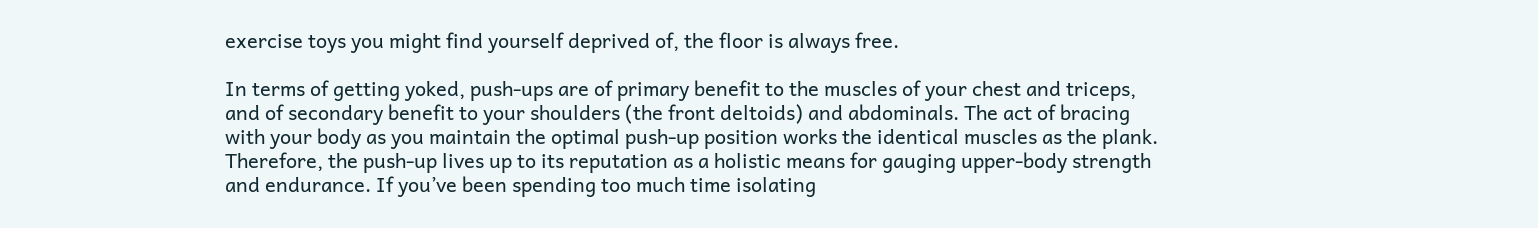exercise toys you might find yourself deprived of, the floor is always free.

In terms of getting yoked, push-ups are of primary benefit to the muscles of your chest and triceps, and of secondary benefit to your shoulders (the front deltoids) and abdominals. The act of bracing with your body as you maintain the optimal push-up position works the identical muscles as the plank. Therefore, the push-up lives up to its reputation as a holistic means for gauging upper-body strength and endurance. If you’ve been spending too much time isolating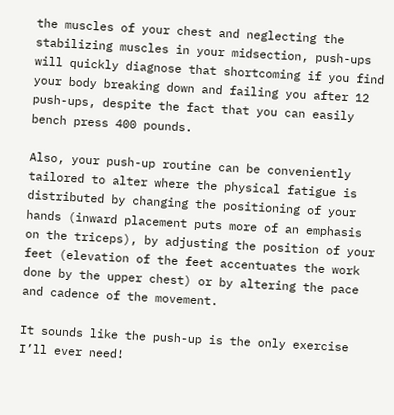the muscles of your chest and neglecting the stabilizing muscles in your midsection, push-ups will quickly diagnose that shortcoming if you find your body breaking down and failing you after 12 push-ups, despite the fact that you can easily bench press 400 pounds.

Also, your push-up routine can be conveniently tailored to alter where the physical fatigue is distributed by changing the positioning of your hands (inward placement puts more of an emphasis on the triceps), by adjusting the position of your feet (elevation of the feet accentuates the work done by the upper chest) or by altering the pace and cadence of the movement.

It sounds like the push-up is the only exercise I’ll ever need!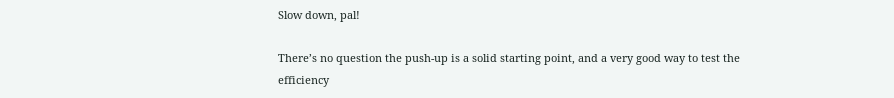Slow down, pal!

There’s no question the push-up is a solid starting point, and a very good way to test the efficiency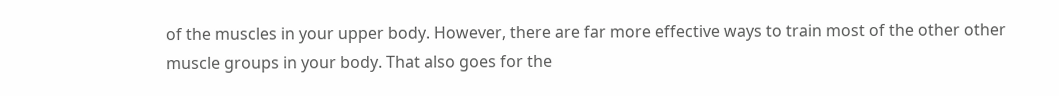of the muscles in your upper body. However, there are far more effective ways to train most of the other other muscle groups in your body. That also goes for the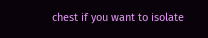chest if you want to isolate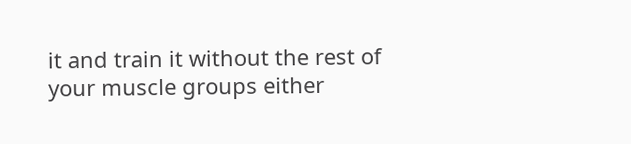it and train it without the rest of your muscle groups either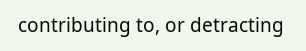contributing to, or detracting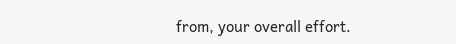from, your overall effort.